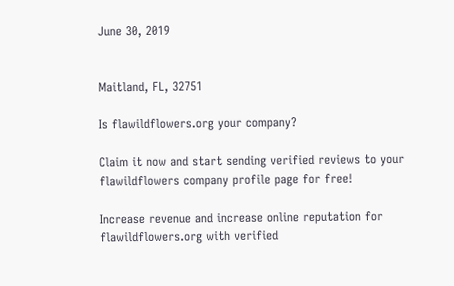June 30, 2019


Maitland, FL, 32751

Is flawildflowers.org your company?

Claim it now and start sending verified reviews to your flawildflowers company profile page for free!

Increase revenue and increase online reputation for flawildflowers.org with verified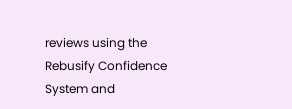reviews using the Rebusify Confidence System and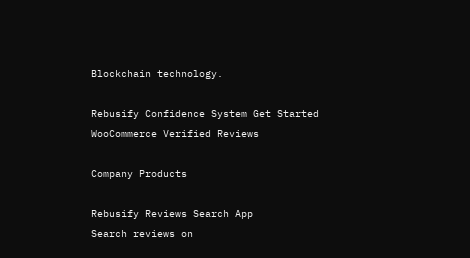Blockchain technology.

Rebusify Confidence System Get Started   WooCommerce Verified Reviews

Company Products

Rebusify Reviews Search App
Search reviews on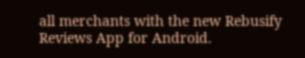all merchants with the new Rebusify Reviews App for Android.